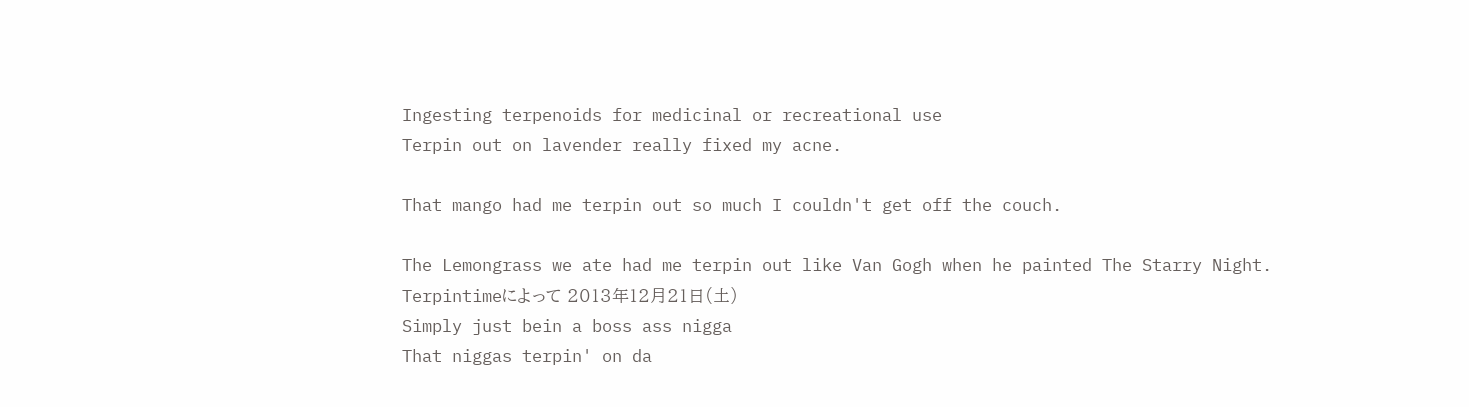Ingesting terpenoids for medicinal or recreational use
Terpin out on lavender really fixed my acne.

That mango had me terpin out so much I couldn't get off the couch.

The Lemongrass we ate had me terpin out like Van Gogh when he painted The Starry Night.
Terpintimeによって 2013年12月21日(土)
Simply just bein a boss ass nigga
That niggas terpin' on da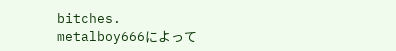bitches.
metalboy666によって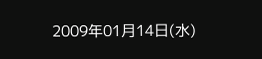2009年01月14日(水)